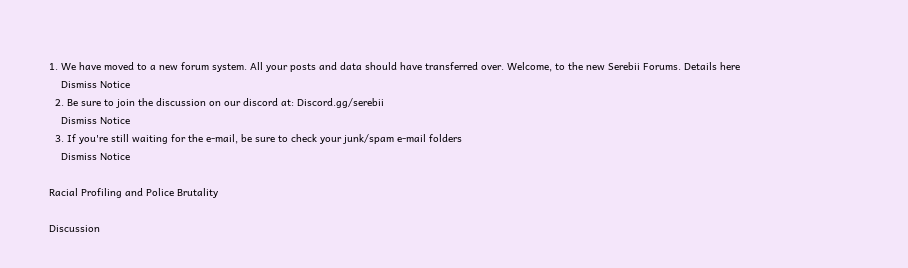1. We have moved to a new forum system. All your posts and data should have transferred over. Welcome, to the new Serebii Forums. Details here
    Dismiss Notice
  2. Be sure to join the discussion on our discord at: Discord.gg/serebii
    Dismiss Notice
  3. If you're still waiting for the e-mail, be sure to check your junk/spam e-mail folders
    Dismiss Notice

Racial Profiling and Police Brutality

Discussion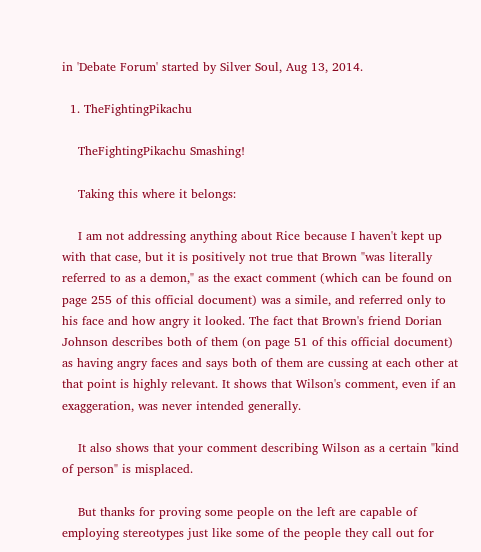in 'Debate Forum' started by Silver Soul, Aug 13, 2014.

  1. TheFightingPikachu

    TheFightingPikachu Smashing!

    Taking this where it belongs:

    I am not addressing anything about Rice because I haven't kept up with that case, but it is positively not true that Brown "was literally referred to as a demon," as the exact comment (which can be found on page 255 of this official document) was a simile, and referred only to his face and how angry it looked. The fact that Brown's friend Dorian Johnson describes both of them (on page 51 of this official document) as having angry faces and says both of them are cussing at each other at that point is highly relevant. It shows that Wilson's comment, even if an exaggeration, was never intended generally.

    It also shows that your comment describing Wilson as a certain "kind of person" is misplaced.

    But thanks for proving some people on the left are capable of employing stereotypes just like some of the people they call out for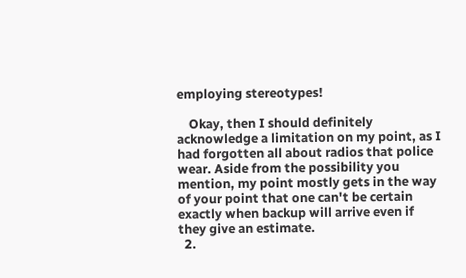employing stereotypes!

    Okay, then I should definitely acknowledge a limitation on my point, as I had forgotten all about radios that police wear. Aside from the possibility you mention, my point mostly gets in the way of your point that one can't be certain exactly when backup will arrive even if they give an estimate.
  2.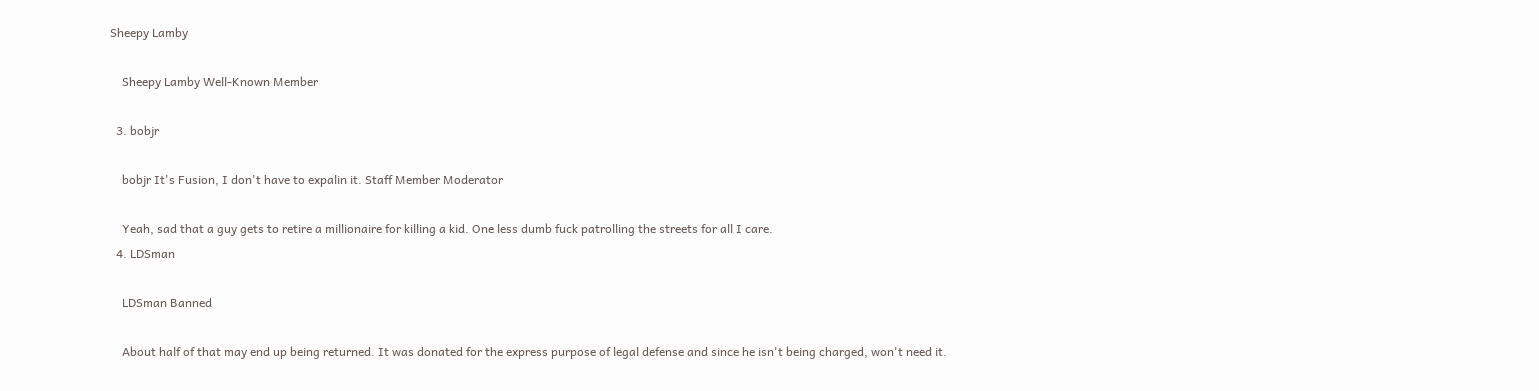Sheepy Lamby

    Sheepy Lamby Well-Known Member

  3. bobjr

    bobjr It's Fusion, I don't have to expalin it. Staff Member Moderator

    Yeah, sad that a guy gets to retire a millionaire for killing a kid. One less dumb fuck patrolling the streets for all I care.
  4. LDSman

    LDSman Banned

    About half of that may end up being returned. It was donated for the express purpose of legal defense and since he isn't being charged, won't need it.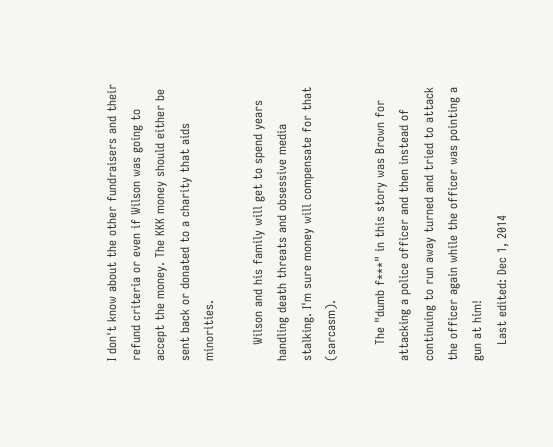I don't know about the other fundraisers and their refund criteria or even if Wilson was going to accept the money. The KKK money should either be sent back or donated to a charity that aids minorities.

    Wilson and his family will get to spend years handling death threats and obsessive media stalking. I'm sure money will compensate for that (sarcasm).

    The "dumb f***" in this story was Brown for attacking a police officer and then instead of continuing to run away turned and tried to attack the officer again while the officer was pointing a gun at him!
    Last edited: Dec 1, 2014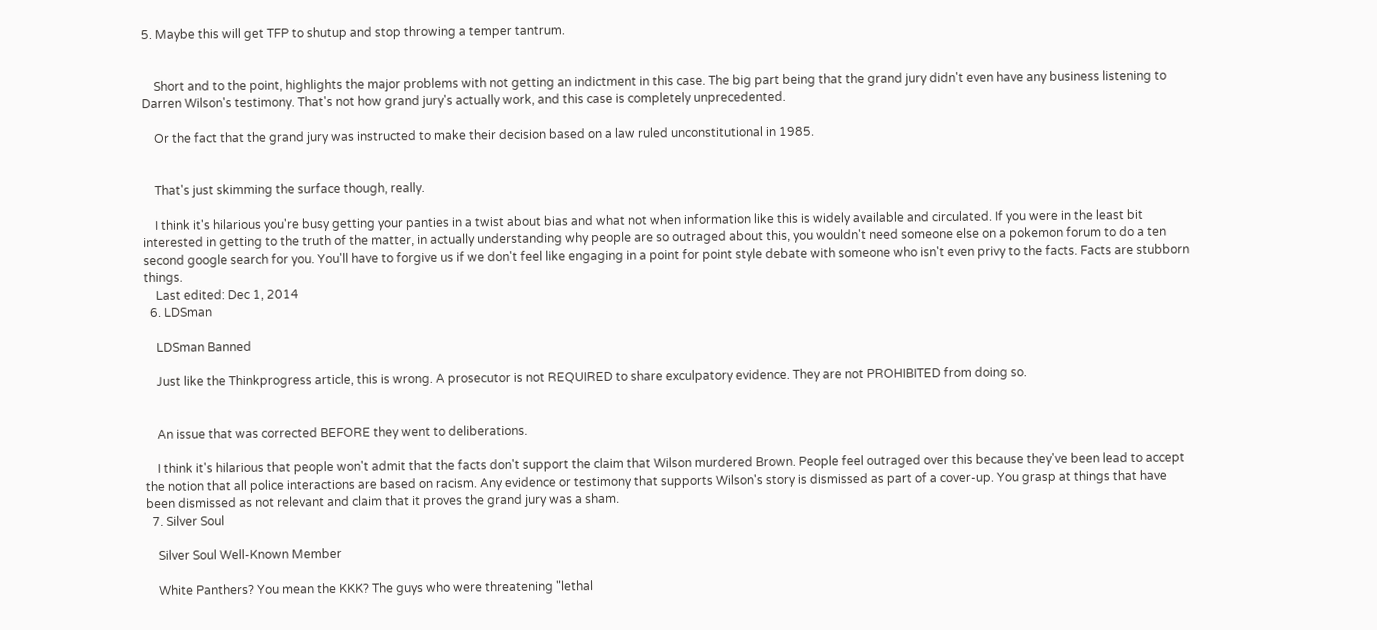5. Maybe this will get TFP to shutup and stop throwing a temper tantrum.


    Short and to the point, highlights the major problems with not getting an indictment in this case. The big part being that the grand jury didn't even have any business listening to Darren Wilson's testimony. That's not how grand jury's actually work, and this case is completely unprecedented.

    Or the fact that the grand jury was instructed to make their decision based on a law ruled unconstitutional in 1985.


    That's just skimming the surface though, really.

    I think it's hilarious you're busy getting your panties in a twist about bias and what not when information like this is widely available and circulated. If you were in the least bit interested in getting to the truth of the matter, in actually understanding why people are so outraged about this, you wouldn't need someone else on a pokemon forum to do a ten second google search for you. You'll have to forgive us if we don't feel like engaging in a point for point style debate with someone who isn't even privy to the facts. Facts are stubborn things.
    Last edited: Dec 1, 2014
  6. LDSman

    LDSman Banned

    Just like the Thinkprogress article, this is wrong. A prosecutor is not REQUIRED to share exculpatory evidence. They are not PROHIBITED from doing so.


    An issue that was corrected BEFORE they went to deliberations.

    I think it's hilarious that people won't admit that the facts don't support the claim that Wilson murdered Brown. People feel outraged over this because they've been lead to accept the notion that all police interactions are based on racism. Any evidence or testimony that supports Wilson's story is dismissed as part of a cover-up. You grasp at things that have been dismissed as not relevant and claim that it proves the grand jury was a sham.
  7. Silver Soul

    Silver Soul Well-Known Member

    White Panthers? You mean the KKK? The guys who were threatening "lethal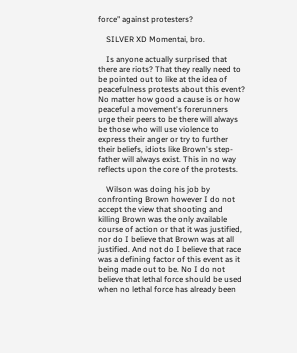force" against protesters?

    SILVER XD Momentai, bro.

    Is anyone actually surprised that there are riots? That they really need to be pointed out to like at the idea of peacefulness protests about this event? No matter how good a cause is or how peaceful a movement's forerunners urge their peers to be there will always be those who will use violence to express their anger or try to further their beliefs, idiots like Brown's step-father will always exist. This in no way reflects upon the core of the protests.

    Wilson was doing his job by confronting Brown however I do not accept the view that shooting and killing Brown was the only available course of action or that it was justified, nor do I believe that Brown was at all justified. And not do I believe that race was a defining factor of this event as it being made out to be. No I do not believe that lethal force should be used when no lethal force has already been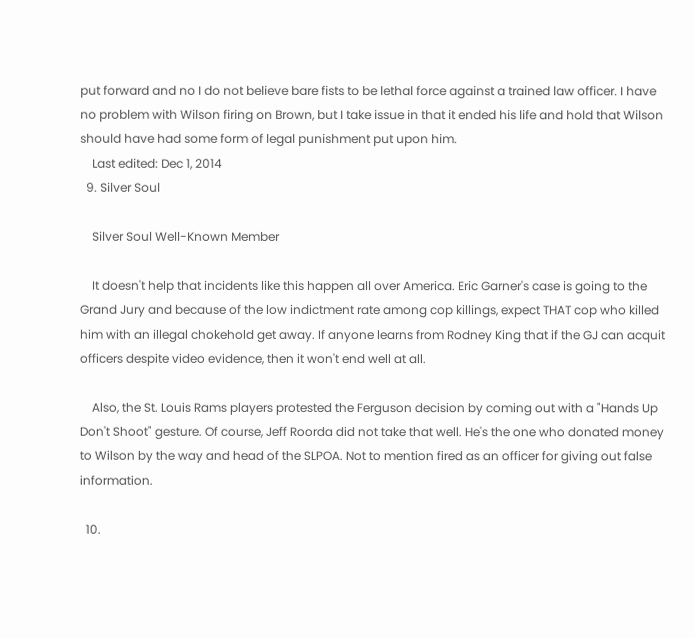put forward and no I do not believe bare fists to be lethal force against a trained law officer. I have no problem with Wilson firing on Brown, but I take issue in that it ended his life and hold that Wilson should have had some form of legal punishment put upon him.
    Last edited: Dec 1, 2014
  9. Silver Soul

    Silver Soul Well-Known Member

    It doesn't help that incidents like this happen all over America. Eric Garner's case is going to the Grand Jury and because of the low indictment rate among cop killings, expect THAT cop who killed him with an illegal chokehold get away. If anyone learns from Rodney King that if the GJ can acquit officers despite video evidence, then it won't end well at all.

    Also, the St. Louis Rams players protested the Ferguson decision by coming out with a "Hands Up Don't Shoot" gesture. Of course, Jeff Roorda did not take that well. He's the one who donated money to Wilson by the way and head of the SLPOA. Not to mention fired as an officer for giving out false information.

  10.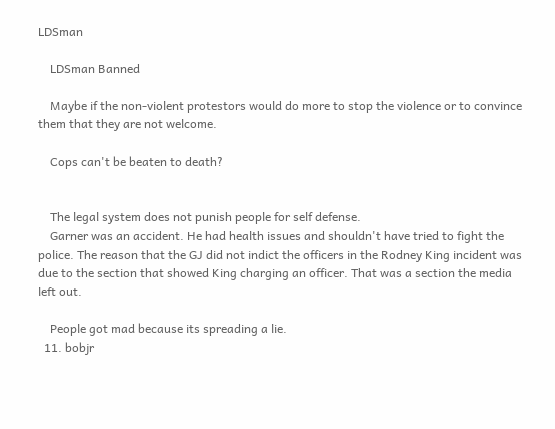LDSman

    LDSman Banned

    Maybe if the non-violent protestors would do more to stop the violence or to convince them that they are not welcome.

    Cops can't be beaten to death?


    The legal system does not punish people for self defense.
    Garner was an accident. He had health issues and shouldn't have tried to fight the police. The reason that the GJ did not indict the officers in the Rodney King incident was due to the section that showed King charging an officer. That was a section the media left out.

    People got mad because its spreading a lie.
  11. bobjr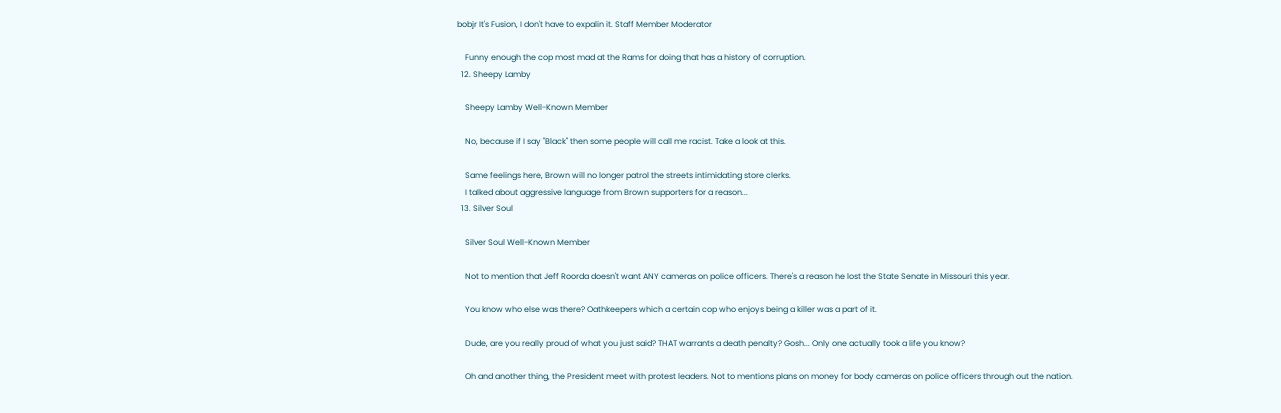bobjr It's Fusion, I don't have to expalin it. Staff Member Moderator

    Funny enough the cop most mad at the Rams for doing that has a history of corruption.
  12. Sheepy Lamby

    Sheepy Lamby Well-Known Member

    No, because if I say "Black" then some people will call me racist. Take a look at this.

    Same feelings here, Brown will no longer patrol the streets intimidating store clerks.
    I talked about aggressive language from Brown supporters for a reason...
  13. Silver Soul

    Silver Soul Well-Known Member

    Not to mention that Jeff Roorda doesn't want ANY cameras on police officers. There's a reason he lost the State Senate in Missouri this year.

    You know who else was there? Oathkeepers which a certain cop who enjoys being a killer was a part of it.

    Dude, are you really proud of what you just said? THAT warrants a death penalty? Gosh... Only one actually took a life you know?

    Oh and another thing, the President meet with protest leaders. Not to mentions plans on money for body cameras on police officers through out the nation.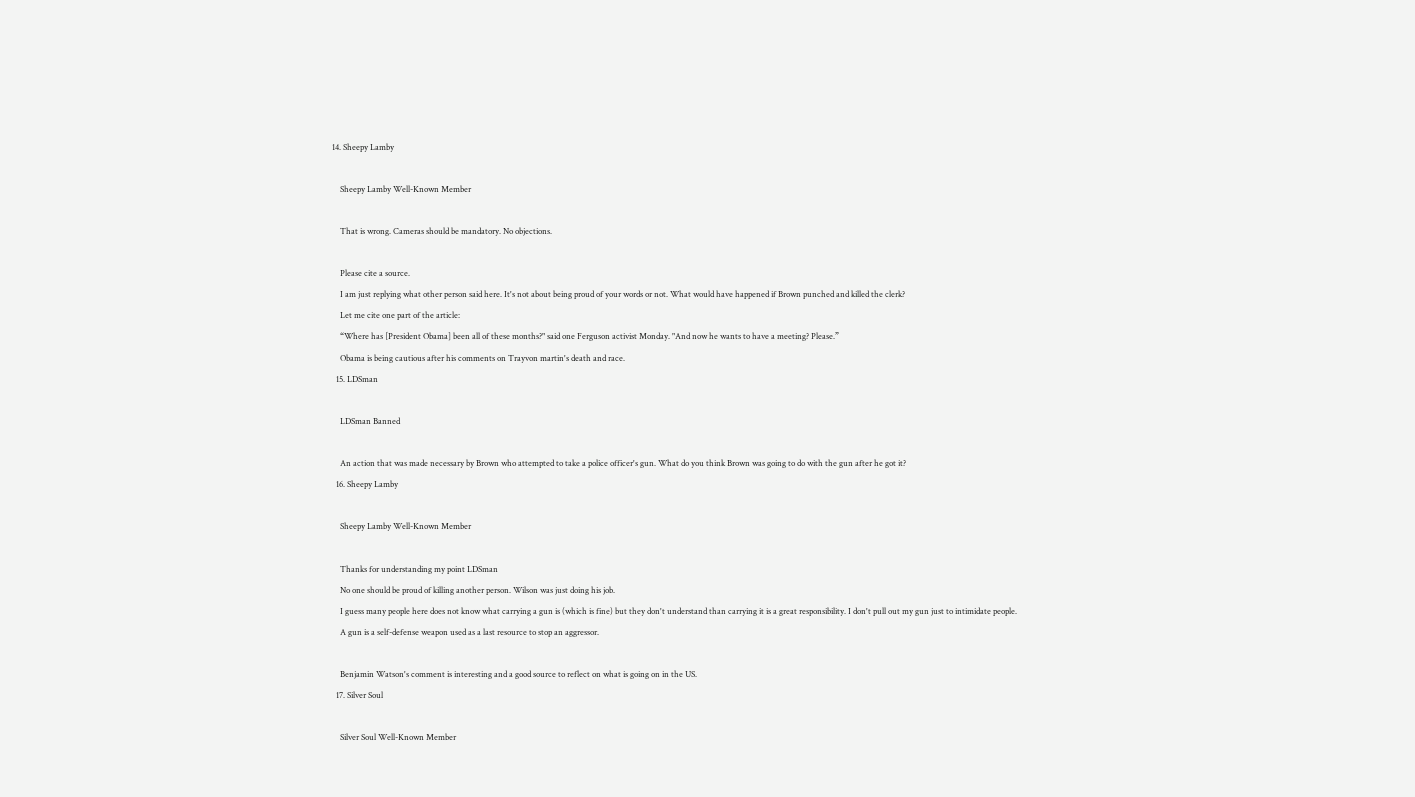14. Sheepy Lamby

    Sheepy Lamby Well-Known Member

    That is wrong. Cameras should be mandatory. No objections.

    Please cite a source.
    I am just replying what other person said here. It's not about being proud of your words or not. What would have happened if Brown punched and killed the clerk?
    Let me cite one part of the article:
    “Where has [President Obama] been all of these months?" said one Ferguson activist Monday. "And now he wants to have a meeting? Please.”
    Obama is being cautious after his comments on Trayvon martin's death and race.
  15. LDSman

    LDSman Banned

    An action that was made necessary by Brown who attempted to take a police officer's gun. What do you think Brown was going to do with the gun after he got it?
  16. Sheepy Lamby

    Sheepy Lamby Well-Known Member

    Thanks for understanding my point LDSman
    No one should be proud of killing another person. Wilson was just doing his job.
    I guess many people here does not know what carrying a gun is (which is fine) but they don't understand than carrying it is a great responsibility. I don't pull out my gun just to intimidate people.
    A gun is a self-defense weapon used as a last resource to stop an aggressor.

    Benjamin Watson's comment is interesting and a good source to reflect on what is going on in the US.
  17. Silver Soul

    Silver Soul Well-Known Member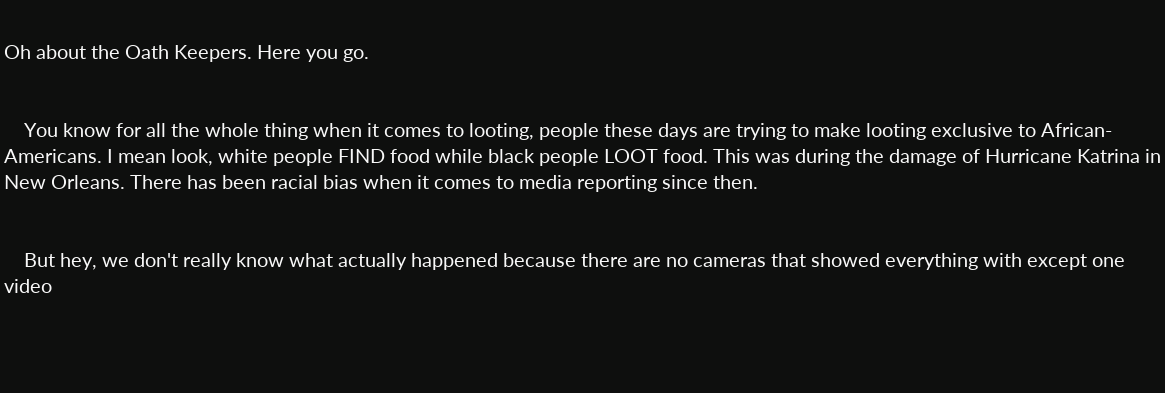Oh about the Oath Keepers. Here you go.


    You know for all the whole thing when it comes to looting, people these days are trying to make looting exclusive to African-Americans. I mean look, white people FIND food while black people LOOT food. This was during the damage of Hurricane Katrina in New Orleans. There has been racial bias when it comes to media reporting since then.


    But hey, we don't really know what actually happened because there are no cameras that showed everything with except one video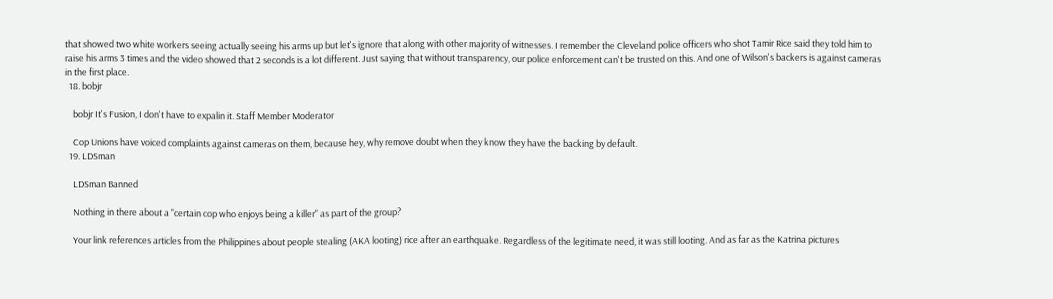that showed two white workers seeing actually seeing his arms up but let's ignore that along with other majority of witnesses. I remember the Cleveland police officers who shot Tamir Rice said they told him to raise his arms 3 times and the video showed that 2 seconds is a lot different. Just saying that without transparency, our police enforcement can't be trusted on this. And one of Wilson's backers is against cameras in the first place.
  18. bobjr

    bobjr It's Fusion, I don't have to expalin it. Staff Member Moderator

    Cop Unions have voiced complaints against cameras on them, because hey, why remove doubt when they know they have the backing by default.
  19. LDSman

    LDSman Banned

    Nothing in there about a "certain cop who enjoys being a killer" as part of the group?

    Your link references articles from the Philippines about people stealing (AKA looting) rice after an earthquake. Regardless of the legitimate need, it was still looting. And as far as the Katrina pictures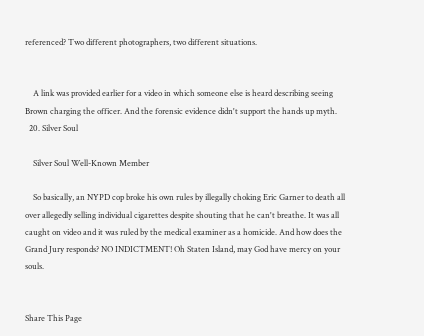referenced? Two different photographers, two different situations.


    A link was provided earlier for a video in which someone else is heard describing seeing Brown charging the officer. And the forensic evidence didn't support the hands up myth.
  20. Silver Soul

    Silver Soul Well-Known Member

    So basically, an NYPD cop broke his own rules by illegally choking Eric Garner to death all over allegedly selling individual cigarettes despite shouting that he can't breathe. It was all caught on video and it was ruled by the medical examiner as a homicide. And how does the Grand Jury responds? NO INDICTMENT! Oh Staten Island, may God have mercy on your souls.


Share This Page